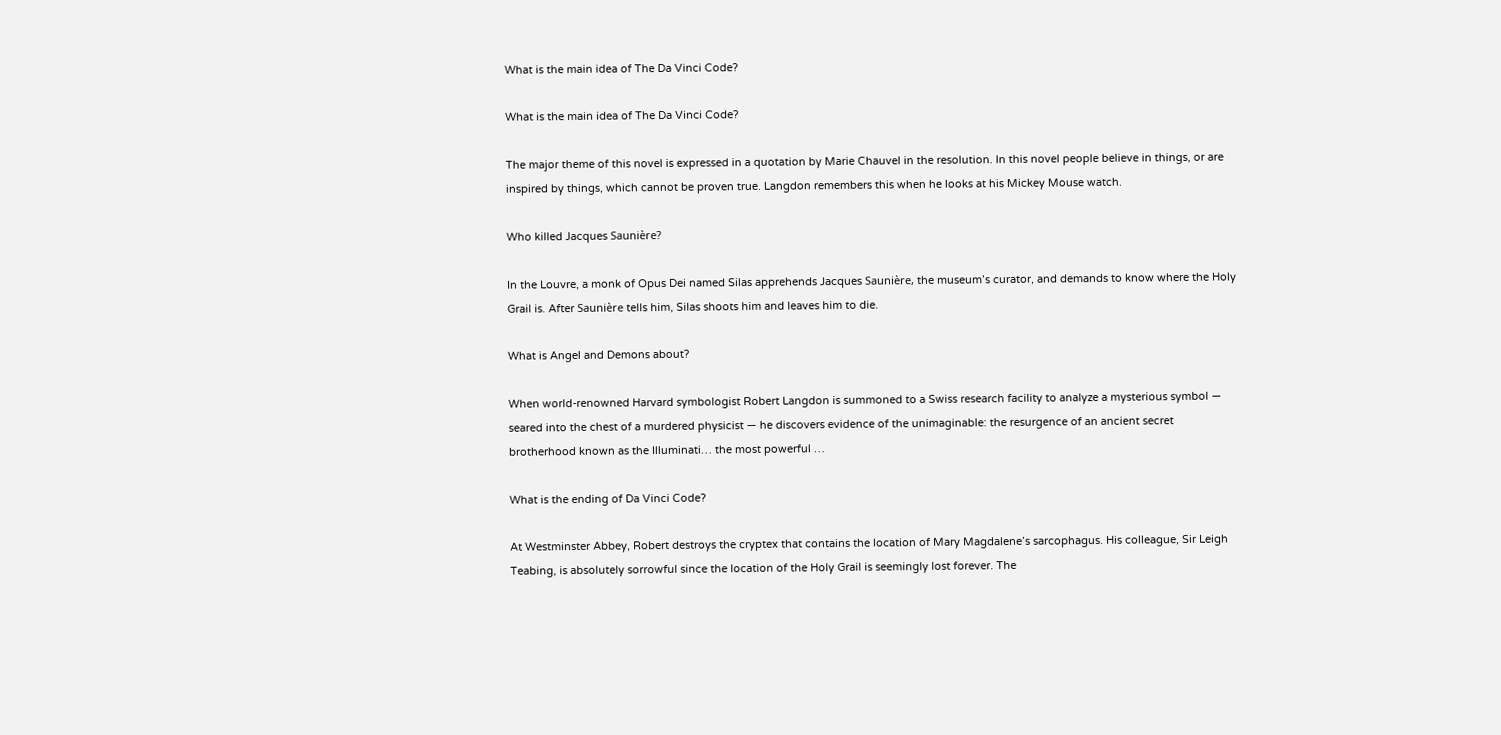What is the main idea of The Da Vinci Code?

What is the main idea of The Da Vinci Code?

The major theme of this novel is expressed in a quotation by Marie Chauvel in the resolution. In this novel people believe in things, or are inspired by things, which cannot be proven true. Langdon remembers this when he looks at his Mickey Mouse watch.

Who killed Jacques Saunière?

In the Louvre, a monk of Opus Dei named Silas apprehends Jacques Saunière, the museum’s curator, and demands to know where the Holy Grail is. After Saunière tells him, Silas shoots him and leaves him to die.

What is Angel and Demons about?

When world-renowned Harvard symbologist Robert Langdon is summoned to a Swiss research facility to analyze a mysterious symbol — seared into the chest of a murdered physicist — he discovers evidence of the unimaginable: the resurgence of an ancient secret brotherhood known as the Illuminati… the most powerful …

What is the ending of Da Vinci Code?

At Westminster Abbey, Robert destroys the cryptex that contains the location of Mary Magdalene’s sarcophagus. His colleague, Sir Leigh Teabing, is absolutely sorrowful since the location of the Holy Grail is seemingly lost forever. The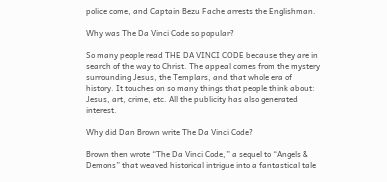police come, and Captain Bezu Fache arrests the Englishman.

Why was The Da Vinci Code so popular?

So many people read THE DA VINCI CODE because they are in search of the way to Christ. The appeal comes from the mystery surrounding Jesus, the Templars, and that whole era of history. It touches on so many things that people think about: Jesus, art, crime, etc. All the publicity has also generated interest.

Why did Dan Brown write The Da Vinci Code?

Brown then wrote “The Da Vinci Code,” a sequel to “Angels & Demons” that weaved historical intrigue into a fantastical tale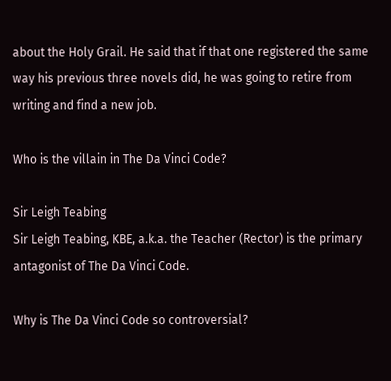about the Holy Grail. He said that if that one registered the same way his previous three novels did, he was going to retire from writing and find a new job.

Who is the villain in The Da Vinci Code?

Sir Leigh Teabing
Sir Leigh Teabing, KBE, a.k.a. the Teacher (Rector) is the primary antagonist of The Da Vinci Code.

Why is The Da Vinci Code so controversial?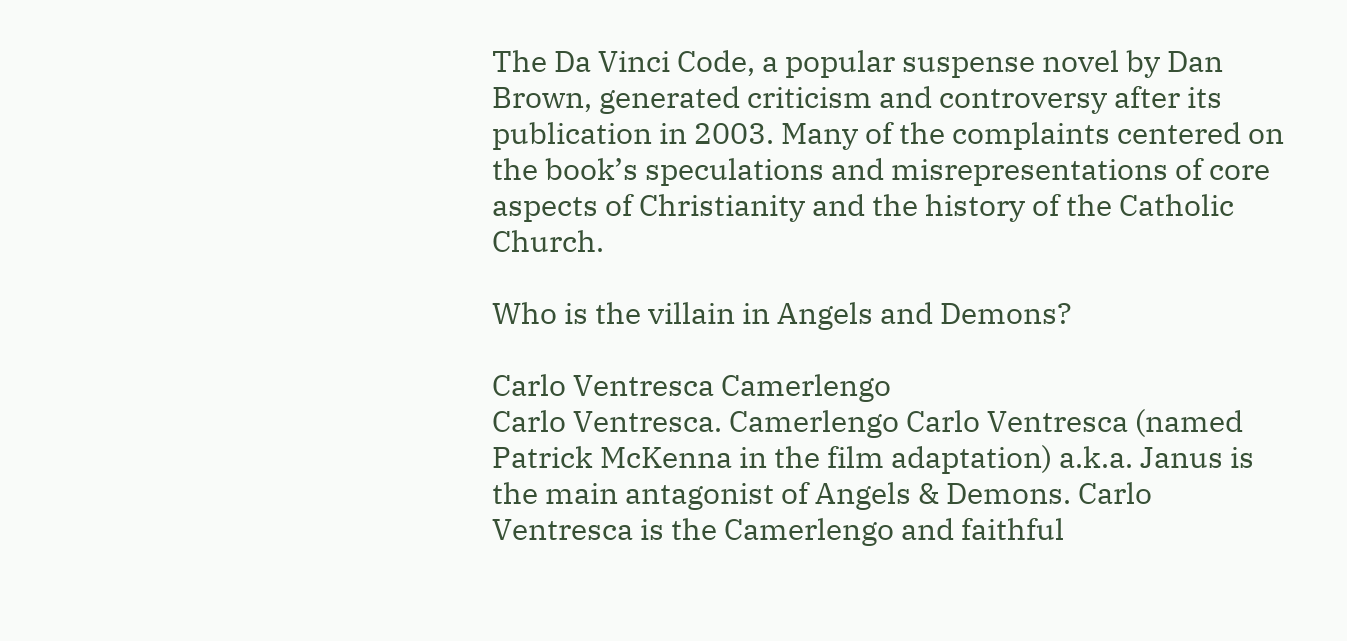The Da Vinci Code, a popular suspense novel by Dan Brown, generated criticism and controversy after its publication in 2003. Many of the complaints centered on the book’s speculations and misrepresentations of core aspects of Christianity and the history of the Catholic Church.

Who is the villain in Angels and Demons?

Carlo Ventresca Camerlengo
Carlo Ventresca. Camerlengo Carlo Ventresca (named Patrick McKenna in the film adaptation) a.k.a. Janus is the main antagonist of Angels & Demons. Carlo Ventresca is the Camerlengo and faithful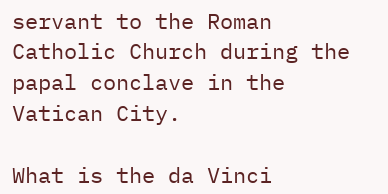servant to the Roman Catholic Church during the papal conclave in the Vatican City.

What is the da Vinci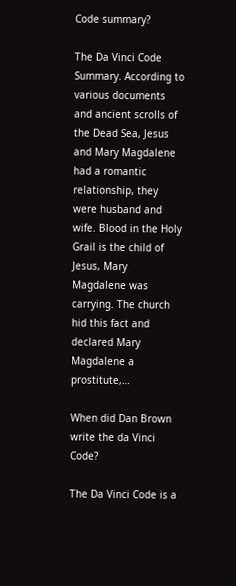Code summary?

The Da Vinci Code Summary. According to various documents and ancient scrolls of the Dead Sea, Jesus and Mary Magdalene had a romantic relationship, they were husband and wife. Blood in the Holy Grail is the child of Jesus, Mary Magdalene was carrying. The church hid this fact and declared Mary Magdalene a prostitute,…

When did Dan Brown write the da Vinci Code?

The Da Vinci Code is a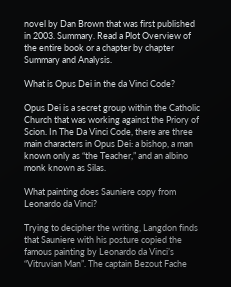novel by Dan Brown that was first published in 2003. Summary. Read a Plot Overview of the entire book or a chapter by chapter Summary and Analysis.

What is Opus Dei in the da Vinci Code?

Opus Dei is a secret group within the Catholic Church that was working against the Priory of Scion. In The Da Vinci Code, there are three main characters in Opus Dei: a bishop, a man known only as “the Teacher,” and an albino monk known as Silas.

What painting does Sauniere copy from Leonardo da Vinci?

Trying to decipher the writing, Langdon finds that Sauniere with his posture copied the famous painting by Leonardo da Vinci’s “Vitruvian Man”. The captain Bezout Fache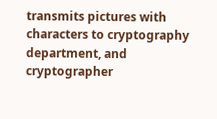transmits pictures with characters to cryptography department, and cryptographer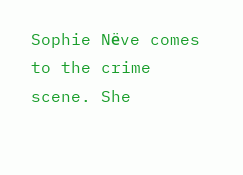Sophie Nёve comes to the crime scene. She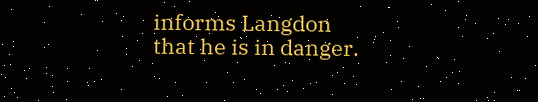informs Langdon that he is in danger.